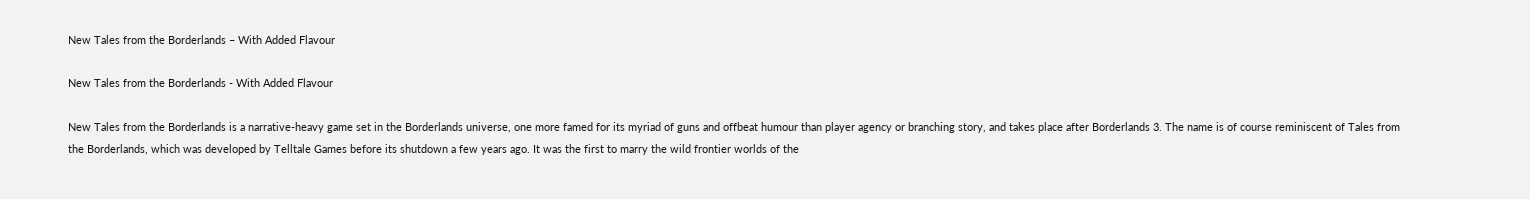New Tales from the Borderlands – With Added Flavour

New Tales from the Borderlands - With Added Flavour

New Tales from the Borderlands is a narrative-heavy game set in the Borderlands universe, one more famed for its myriad of guns and offbeat humour than player agency or branching story, and takes place after Borderlands 3. The name is of course reminiscent of Tales from the Borderlands, which was developed by Telltale Games before its shutdown a few years ago. It was the first to marry the wild frontier worlds of the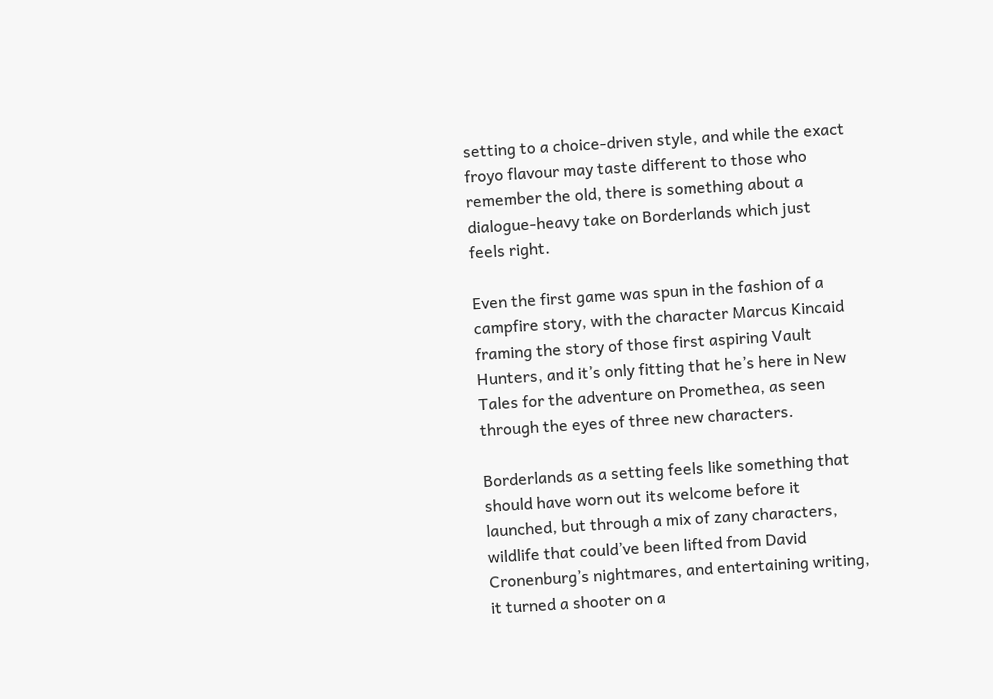setting to a choice-driven style, and while the exact froyo flavour may taste different to those who remember the old, there is something about a dialogue-heavy take on Borderlands which just feels right.

Even the first game was spun in the fashion of a campfire story, with the character Marcus Kincaid framing the story of those first aspiring Vault Hunters, and it’s only fitting that he’s here in New Tales for the adventure on Promethea, as seen through the eyes of three new characters.

Borderlands as a setting feels like something that should have worn out its welcome before it launched, but through a mix of zany characters, wildlife that could’ve been lifted from David Cronenburg’s nightmares, and entertaining writing, it turned a shooter on a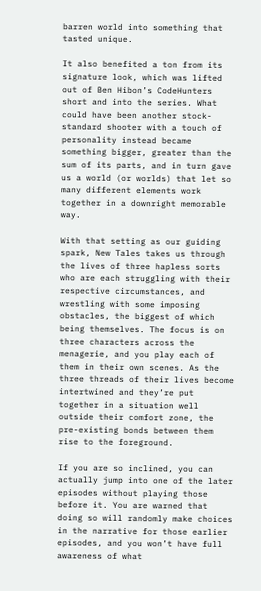barren world into something that tasted unique.

It also benefited a ton from its signature look, which was lifted out of Ben Hibon’s CodeHunters short and into the series. What could have been another stock-standard shooter with a touch of personality instead became something bigger, greater than the sum of its parts, and in turn gave us a world (or worlds) that let so many different elements work together in a downright memorable way.

With that setting as our guiding spark, New Tales takes us through the lives of three hapless sorts who are each struggling with their respective circumstances, and wrestling with some imposing obstacles, the biggest of which being themselves. The focus is on three characters across the menagerie, and you play each of them in their own scenes. As the three threads of their lives become intertwined and they’re put together in a situation well outside their comfort zone, the pre-existing bonds between them rise to the foreground.

If you are so inclined, you can actually jump into one of the later episodes without playing those before it. You are warned that doing so will randomly make choices in the narrative for those earlier episodes, and you won’t have full awareness of what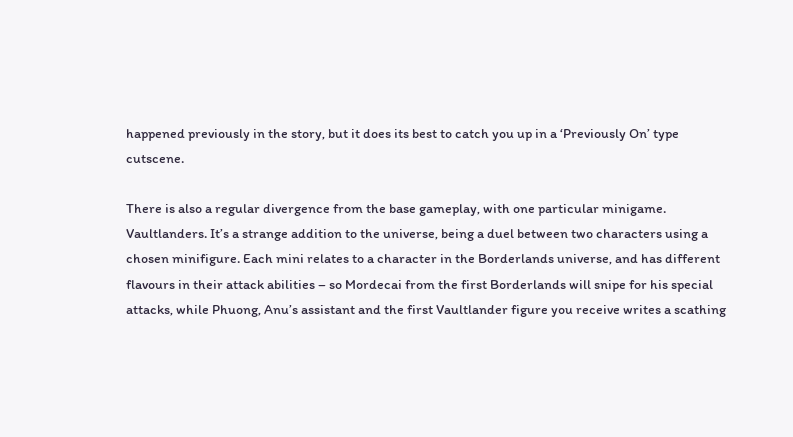happened previously in the story, but it does its best to catch you up in a ‘Previously On’ type cutscene.

There is also a regular divergence from the base gameplay, with one particular minigame. Vaultlanders. It’s a strange addition to the universe, being a duel between two characters using a chosen minifigure. Each mini relates to a character in the Borderlands universe, and has different flavours in their attack abilities – so Mordecai from the first Borderlands will snipe for his special attacks, while Phuong, Anu’s assistant and the first Vaultlander figure you receive writes a scathing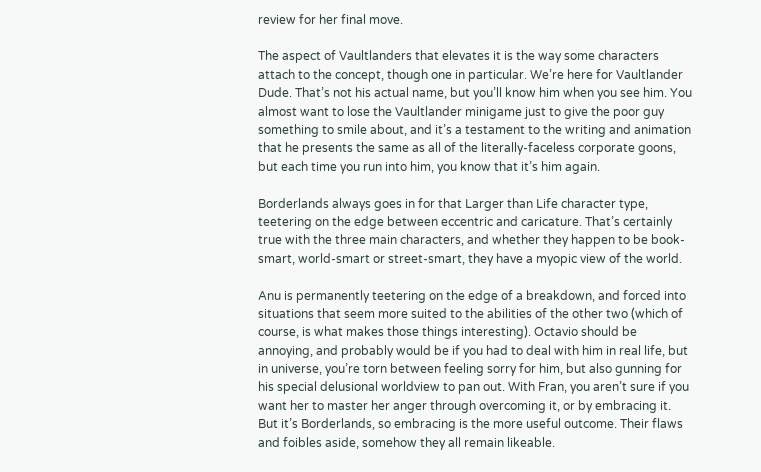review for her final move.

The aspect of Vaultlanders that elevates it is the way some characters attach to the concept, though one in particular. We’re here for Vaultlander Dude. That’s not his actual name, but you’ll know him when you see him. You almost want to lose the Vaultlander minigame just to give the poor guy something to smile about, and it’s a testament to the writing and animation that he presents the same as all of the literally-faceless corporate goons, but each time you run into him, you know that it’s him again.

Borderlands always goes in for that Larger than Life character type, teetering on the edge between eccentric and caricature. That’s certainly true with the three main characters, and whether they happen to be book-smart, world-smart or street-smart, they have a myopic view of the world.

Anu is permanently teetering on the edge of a breakdown, and forced into situations that seem more suited to the abilities of the other two (which of course, is what makes those things interesting). Octavio should be annoying, and probably would be if you had to deal with him in real life, but in universe, you’re torn between feeling sorry for him, but also gunning for his special delusional worldview to pan out. With Fran, you aren’t sure if you want her to master her anger through overcoming it, or by embracing it. But it’s Borderlands, so embracing is the more useful outcome. Their flaws and foibles aside, somehow they all remain likeable.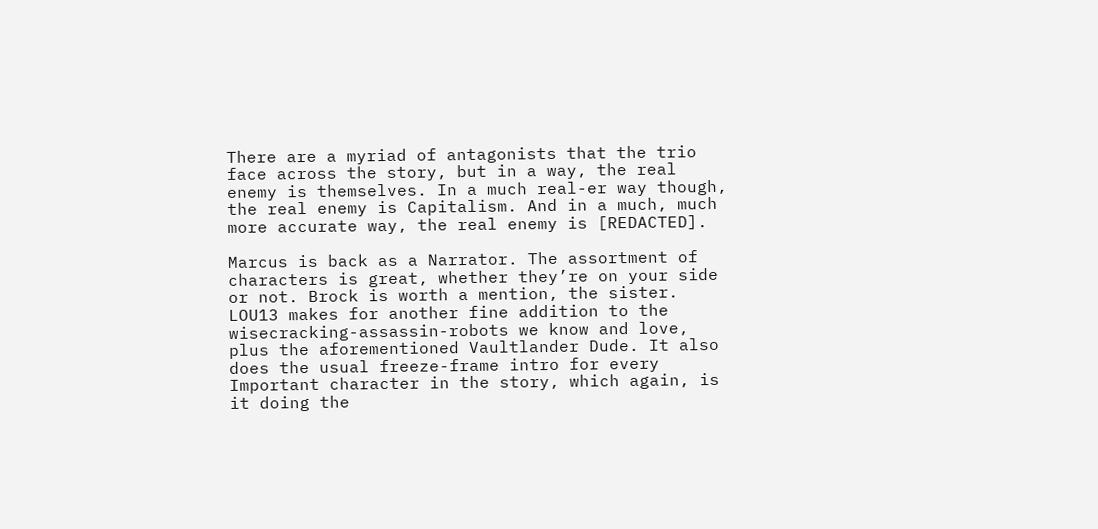There are a myriad of antagonists that the trio face across the story, but in a way, the real enemy is themselves. In a much real-er way though, the real enemy is Capitalism. And in a much, much more accurate way, the real enemy is [REDACTED].

Marcus is back as a Narrator. The assortment of characters is great, whether they’re on your side or not. Brock is worth a mention, the sister. LOU13 makes for another fine addition to the wisecracking-assassin-robots we know and love, plus the aforementioned Vaultlander Dude. It also does the usual freeze-frame intro for every Important character in the story, which again, is it doing the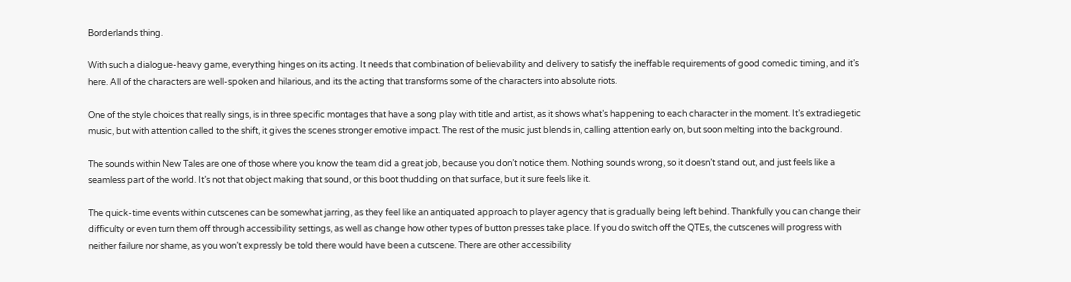Borderlands thing.

With such a dialogue-heavy game, everything hinges on its acting. It needs that combination of believability and delivery to satisfy the ineffable requirements of good comedic timing, and it’s here. All of the characters are well-spoken and hilarious, and its the acting that transforms some of the characters into absolute riots.

One of the style choices that really sings, is in three specific montages that have a song play with title and artist, as it shows what’s happening to each character in the moment. It’s extradiegetic music, but with attention called to the shift, it gives the scenes stronger emotive impact. The rest of the music just blends in, calling attention early on, but soon melting into the background.

The sounds within New Tales are one of those where you know the team did a great job, because you don’t notice them. Nothing sounds wrong, so it doesn’t stand out, and just feels like a seamless part of the world. It’s not that object making that sound, or this boot thudding on that surface, but it sure feels like it.

The quick-time events within cutscenes can be somewhat jarring, as they feel like an antiquated approach to player agency that is gradually being left behind. Thankfully you can change their difficulty or even turn them off through accessibility settings, as well as change how other types of button presses take place. If you do switch off the QTEs, the cutscenes will progress with neither failure nor shame, as you won’t expressly be told there would have been a cutscene. There are other accessibility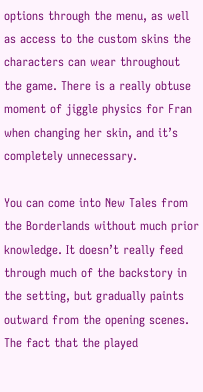options through the menu, as well as access to the custom skins the characters can wear throughout the game. There is a really obtuse moment of jiggle physics for Fran when changing her skin, and it’s completely unnecessary.

You can come into New Tales from the Borderlands without much prior knowledge. It doesn’t really feed through much of the backstory in the setting, but gradually paints outward from the opening scenes. The fact that the played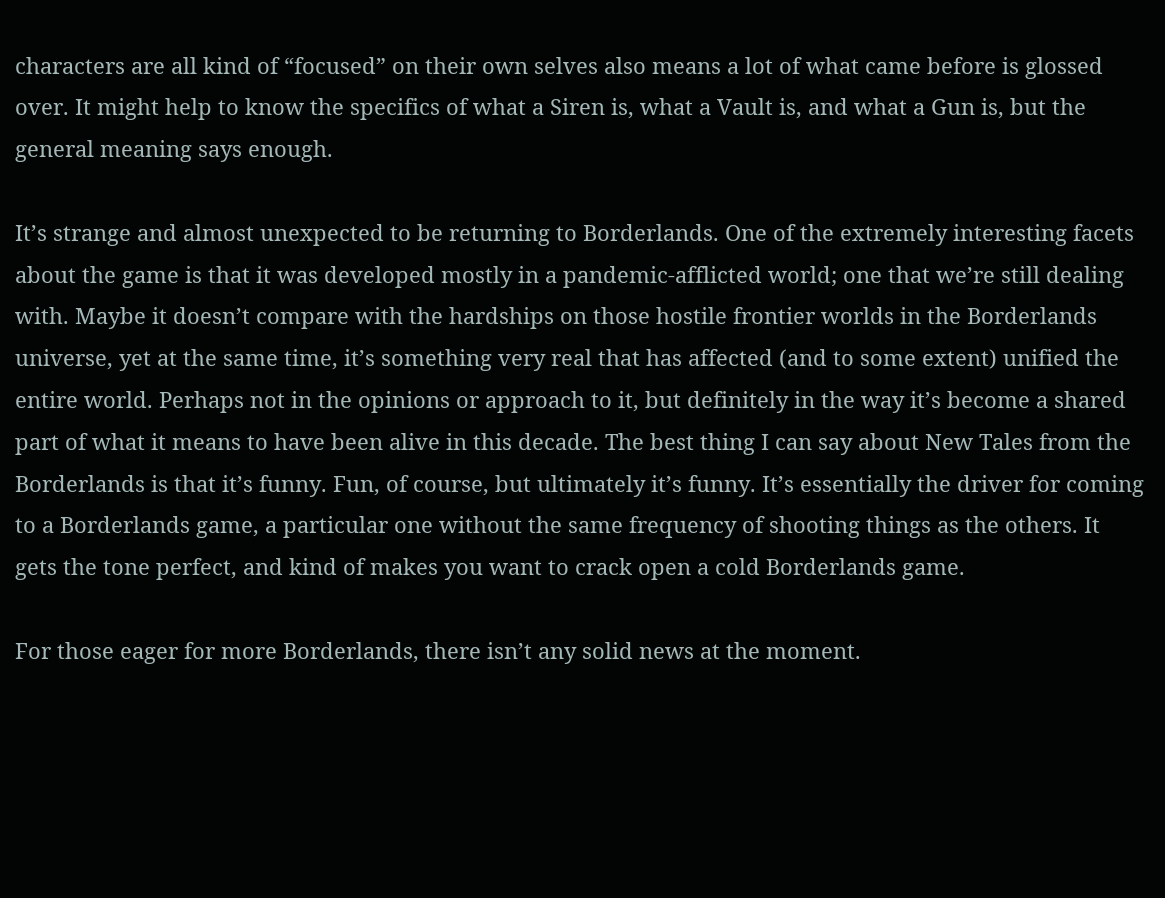characters are all kind of “focused” on their own selves also means a lot of what came before is glossed over. It might help to know the specifics of what a Siren is, what a Vault is, and what a Gun is, but the general meaning says enough.

It’s strange and almost unexpected to be returning to Borderlands. One of the extremely interesting facets about the game is that it was developed mostly in a pandemic-afflicted world; one that we’re still dealing with. Maybe it doesn’t compare with the hardships on those hostile frontier worlds in the Borderlands universe, yet at the same time, it’s something very real that has affected (and to some extent) unified the entire world. Perhaps not in the opinions or approach to it, but definitely in the way it’s become a shared part of what it means to have been alive in this decade. The best thing I can say about New Tales from the Borderlands is that it’s funny. Fun, of course, but ultimately it’s funny. It’s essentially the driver for coming to a Borderlands game, a particular one without the same frequency of shooting things as the others. It gets the tone perfect, and kind of makes you want to crack open a cold Borderlands game.

For those eager for more Borderlands, there isn’t any solid news at the moment.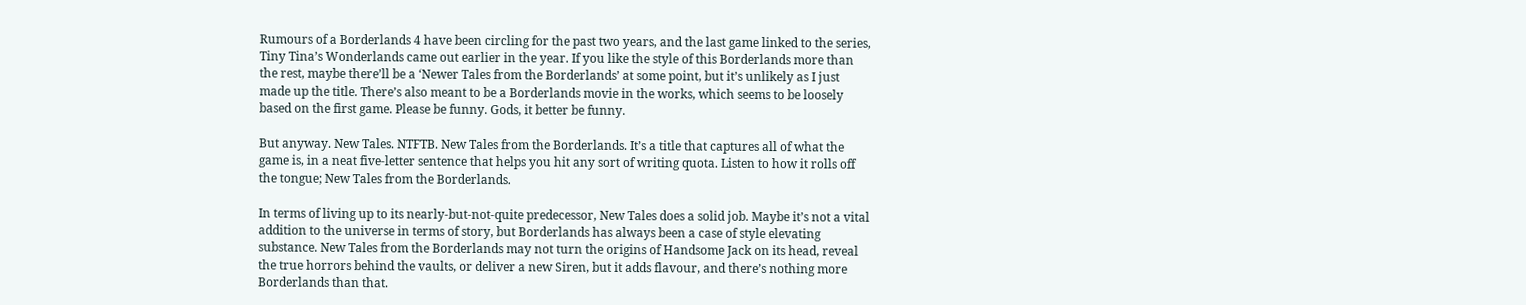Rumours of a Borderlands 4 have been circling for the past two years, and the last game linked to the series, Tiny Tina’s Wonderlands came out earlier in the year. If you like the style of this Borderlands more than the rest, maybe there’ll be a ‘Newer Tales from the Borderlands’ at some point, but it’s unlikely as I just made up the title. There’s also meant to be a Borderlands movie in the works, which seems to be loosely based on the first game. Please be funny. Gods, it better be funny.

But anyway. New Tales. NTFTB. New Tales from the Borderlands. It’s a title that captures all of what the game is, in a neat five-letter sentence that helps you hit any sort of writing quota. Listen to how it rolls off the tongue; New Tales from the Borderlands.

In terms of living up to its nearly-but-not-quite predecessor, New Tales does a solid job. Maybe it’s not a vital addition to the universe in terms of story, but Borderlands has always been a case of style elevating substance. New Tales from the Borderlands may not turn the origins of Handsome Jack on its head, reveal the true horrors behind the vaults, or deliver a new Siren, but it adds flavour, and there’s nothing more Borderlands than that.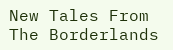New Tales From The Borderlands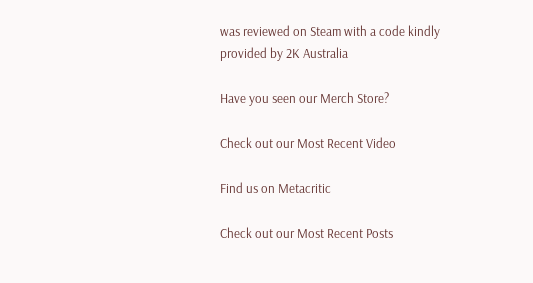was reviewed on Steam with a code kindly provided by 2K Australia

Have you seen our Merch Store?

Check out our Most Recent Video

Find us on Metacritic

Check out our Most Recent Posts